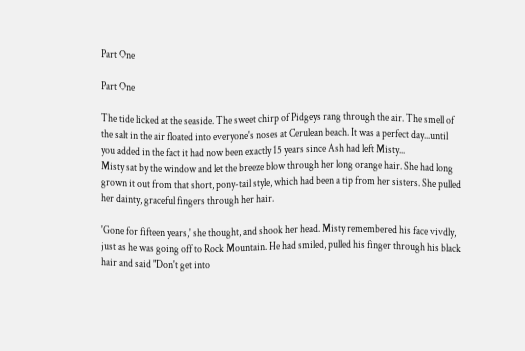Part One

Part One

The tide licked at the seaside. The sweet chirp of Pidgeys rang through the air. The smell of the salt in the air floated into everyone's noses at Cerulean beach. It was a perfect day...until you added in the fact it had now been exactly 15 years since Ash had left Misty...
Misty sat by the window and let the breeze blow through her long orange hair. She had long grown it out from that short, pony-tail style, which had been a tip from her sisters. She pulled her dainty, graceful fingers through her hair.

'Gone for fifteen years,' she thought, and shook her head. Misty remembered his face vivdly, just as he was going off to Rock Mountain. He had smiled, pulled his finger through his black hair and said "Don't get into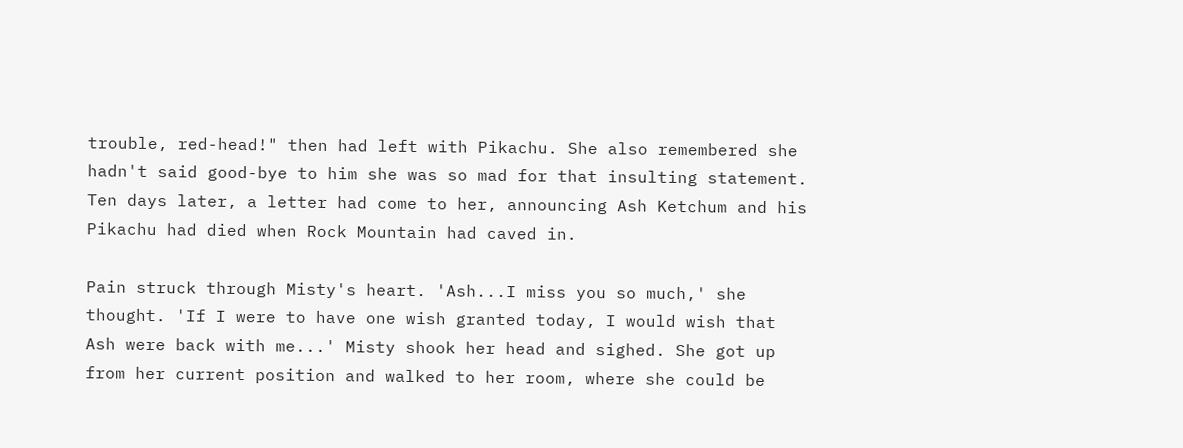trouble, red-head!" then had left with Pikachu. She also remembered she hadn't said good-bye to him she was so mad for that insulting statement. Ten days later, a letter had come to her, announcing Ash Ketchum and his Pikachu had died when Rock Mountain had caved in.

Pain struck through Misty's heart. 'Ash...I miss you so much,' she thought. 'If I were to have one wish granted today, I would wish that Ash were back with me...' Misty shook her head and sighed. She got up from her current position and walked to her room, where she could be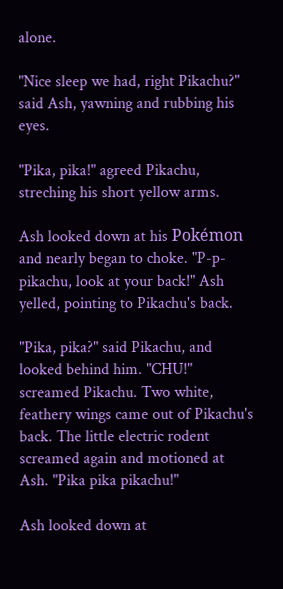alone.

"Nice sleep we had, right Pikachu?" said Ash, yawning and rubbing his eyes.

"Pika, pika!" agreed Pikachu, streching his short yellow arms.

Ash looked down at his Pokémon and nearly began to choke. "P-p-pikachu, look at your back!" Ash yelled, pointing to Pikachu's back.

"Pika, pika?" said Pikachu, and looked behind him. "CHU!" screamed Pikachu. Two white, feathery wings came out of Pikachu's back. The little electric rodent screamed again and motioned at Ash. "Pika pika pikachu!"

Ash looked down at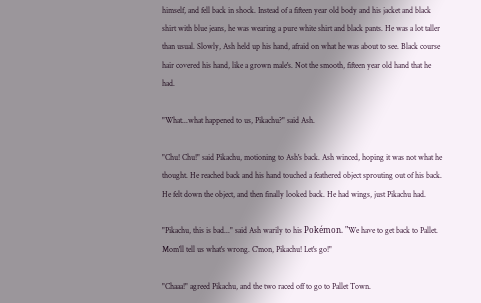himself, and fell back in shock. Instead of a fifteen year old body and his jacket and black shirt with blue jeans, he was wearing a pure white shirt and black pants. He was a lot taller than usual. Slowly, Ash held up his hand, afraid on what he was about to see. Black course hair covered his hand, like a grown male's. Not the smooth, fifteen year old hand that he had.

"What...what happened to us, Pikachu?" said Ash.

"Chu! Chu!" said Pikachu, motioning to Ash's back. Ash winced, hoping it was not what he thought. He reached back and his hand touched a feathered object sprouting out of his back. He felt down the object, and then finally looked back. He had wings, just Pikachu had.

"Pikachu, this is bad..." said Ash warily to his Pokémon. "We have to get back to Pallet. Mom'll tell us what's wrong. C'mon, Pikachu! Let's go!"

"Chaaa!" agreed Pikachu, and the two raced off to go to Pallet Town.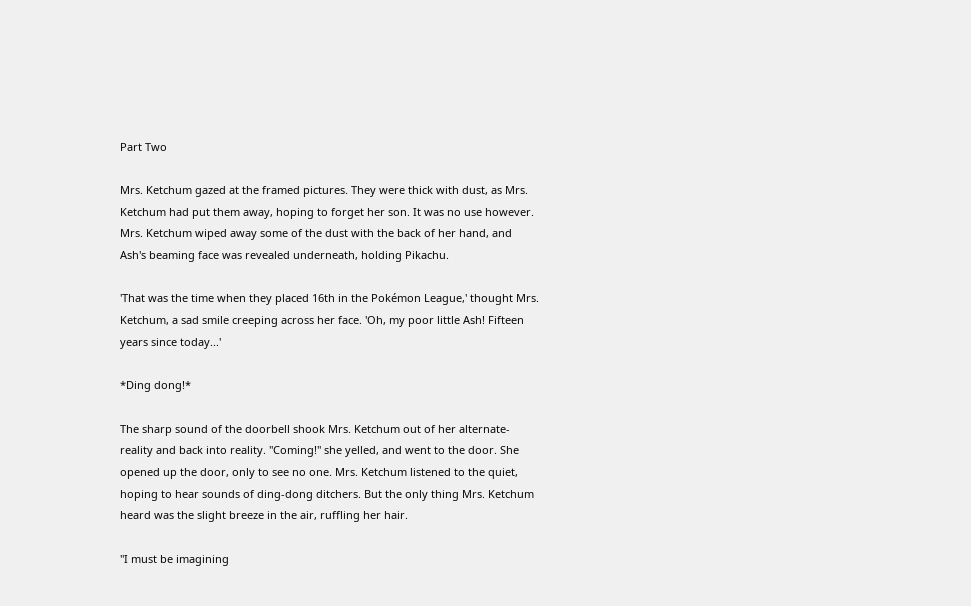Part Two

Mrs. Ketchum gazed at the framed pictures. They were thick with dust, as Mrs. Ketchum had put them away, hoping to forget her son. It was no use however. Mrs. Ketchum wiped away some of the dust with the back of her hand, and Ash's beaming face was revealed underneath, holding Pikachu.

'That was the time when they placed 16th in the Pokémon League,' thought Mrs. Ketchum, a sad smile creeping across her face. 'Oh, my poor little Ash! Fifteen years since today...'

*Ding dong!*

The sharp sound of the doorbell shook Mrs. Ketchum out of her alternate-reality and back into reality. "Coming!" she yelled, and went to the door. She opened up the door, only to see no one. Mrs. Ketchum listened to the quiet, hoping to hear sounds of ding-dong ditchers. But the only thing Mrs. Ketchum heard was the slight breeze in the air, ruffling her hair.

"I must be imagining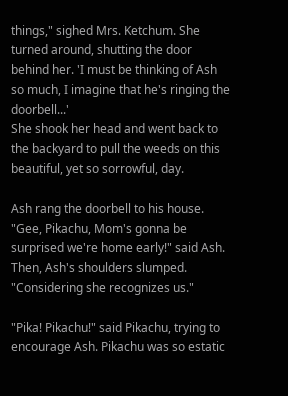things," sighed Mrs. Ketchum. She turned around, shutting the door behind her. 'I must be thinking of Ash so much, I imagine that he's ringing the doorbell...'
She shook her head and went back to the backyard to pull the weeds on this beautiful, yet so sorrowful, day.

Ash rang the doorbell to his house. "Gee, Pikachu, Mom's gonna be surprised we're home early!" said Ash. Then, Ash's shoulders slumped. "Considering she recognizes us."

"Pika! Pikachu!" said Pikachu, trying to encourage Ash. Pikachu was so estatic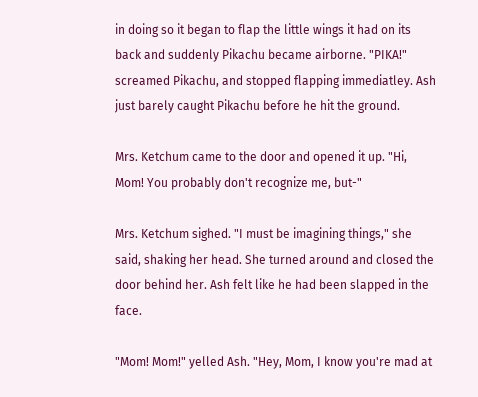in doing so it began to flap the little wings it had on its back and suddenly Pikachu became airborne. "PIKA!" screamed Pikachu, and stopped flapping immediatley. Ash just barely caught Pikachu before he hit the ground.

Mrs. Ketchum came to the door and opened it up. "Hi, Mom! You probably don't recognize me, but-"

Mrs. Ketchum sighed. "I must be imagining things," she said, shaking her head. She turned around and closed the door behind her. Ash felt like he had been slapped in the face.

"Mom! Mom!" yelled Ash. "Hey, Mom, I know you're mad at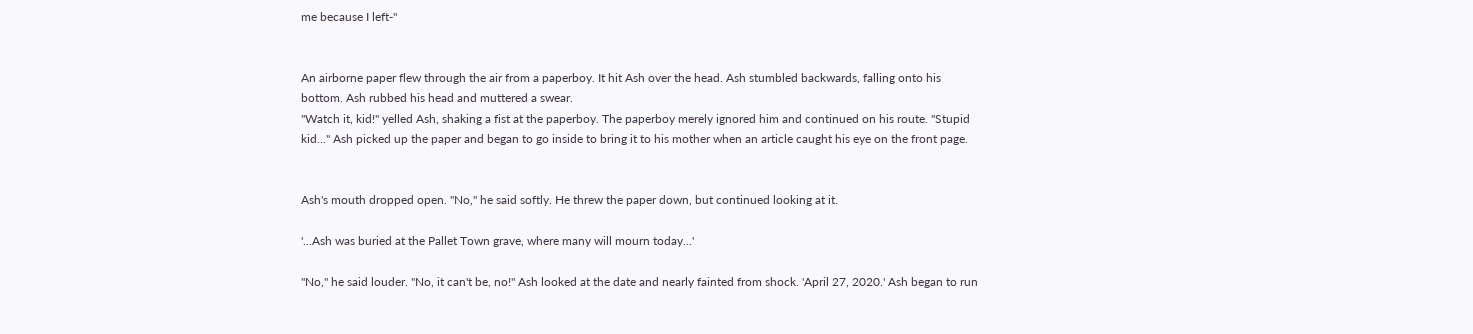me because I left-"


An airborne paper flew through the air from a paperboy. It hit Ash over the head. Ash stumbled backwards, falling onto his bottom. Ash rubbed his head and muttered a swear.
"Watch it, kid!" yelled Ash, shaking a fist at the paperboy. The paperboy merely ignored him and continued on his route. "Stupid kid..." Ash picked up the paper and began to go inside to bring it to his mother when an article caught his eye on the front page.


Ash's mouth dropped open. "No," he said softly. He threw the paper down, but continued looking at it.

'...Ash was buried at the Pallet Town grave, where many will mourn today...'

"No," he said louder. "No, it can't be, no!" Ash looked at the date and nearly fainted from shock. 'April 27, 2020.' Ash began to run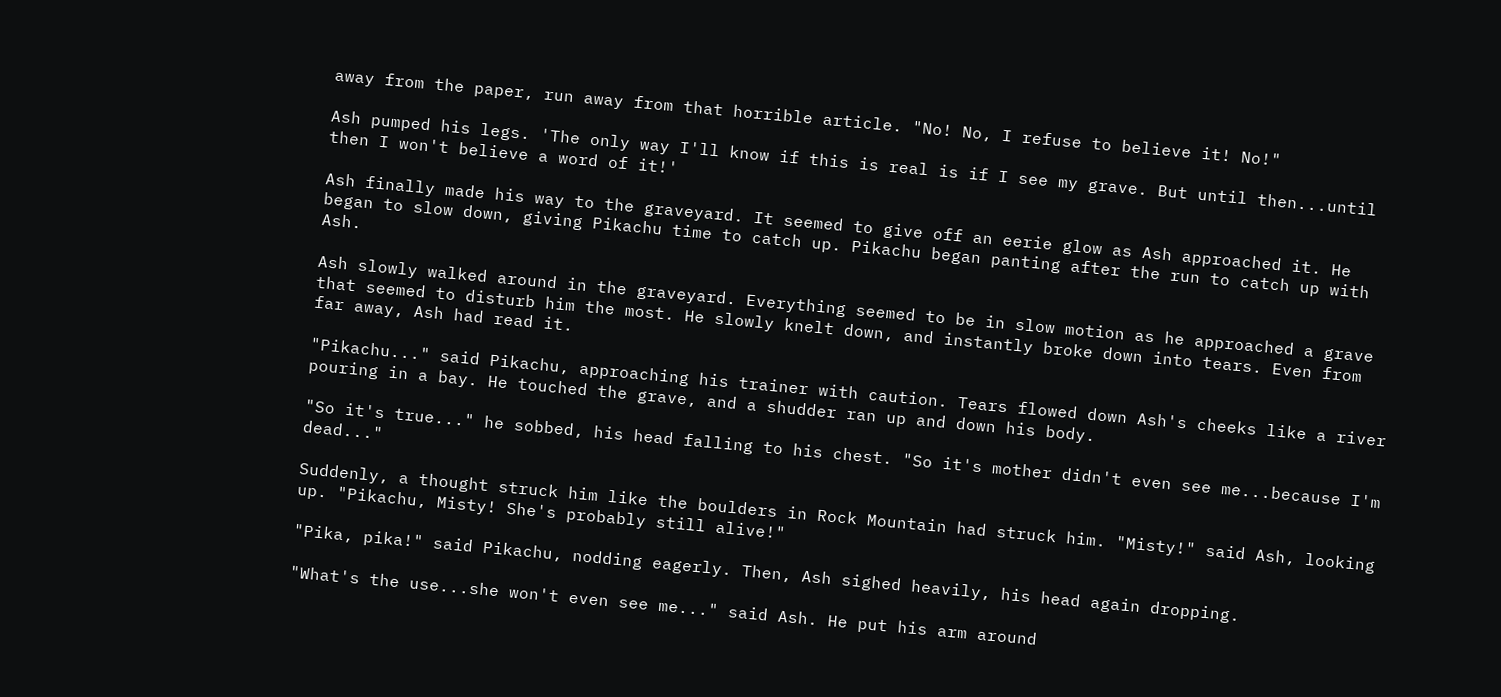away from the paper, run away from that horrible article. "No! No, I refuse to believe it! No!"

Ash pumped his legs. 'The only way I'll know if this is real is if I see my grave. But until then...until then I won't believe a word of it!'

Ash finally made his way to the graveyard. It seemed to give off an eerie glow as Ash approached it. He began to slow down, giving Pikachu time to catch up. Pikachu began panting after the run to catch up with Ash.

Ash slowly walked around in the graveyard. Everything seemed to be in slow motion as he approached a grave that seemed to disturb him the most. He slowly knelt down, and instantly broke down into tears. Even from far away, Ash had read it.

"Pikachu..." said Pikachu, approaching his trainer with caution. Tears flowed down Ash's cheeks like a river pouring in a bay. He touched the grave, and a shudder ran up and down his body.

"So it's true..." he sobbed, his head falling to his chest. "So it's mother didn't even see me...because I'm dead..."

Suddenly, a thought struck him like the boulders in Rock Mountain had struck him. "Misty!" said Ash, looking up. "Pikachu, Misty! She's probably still alive!"

"Pika, pika!" said Pikachu, nodding eagerly. Then, Ash sighed heavily, his head again dropping.

"What's the use...she won't even see me..." said Ash. He put his arm around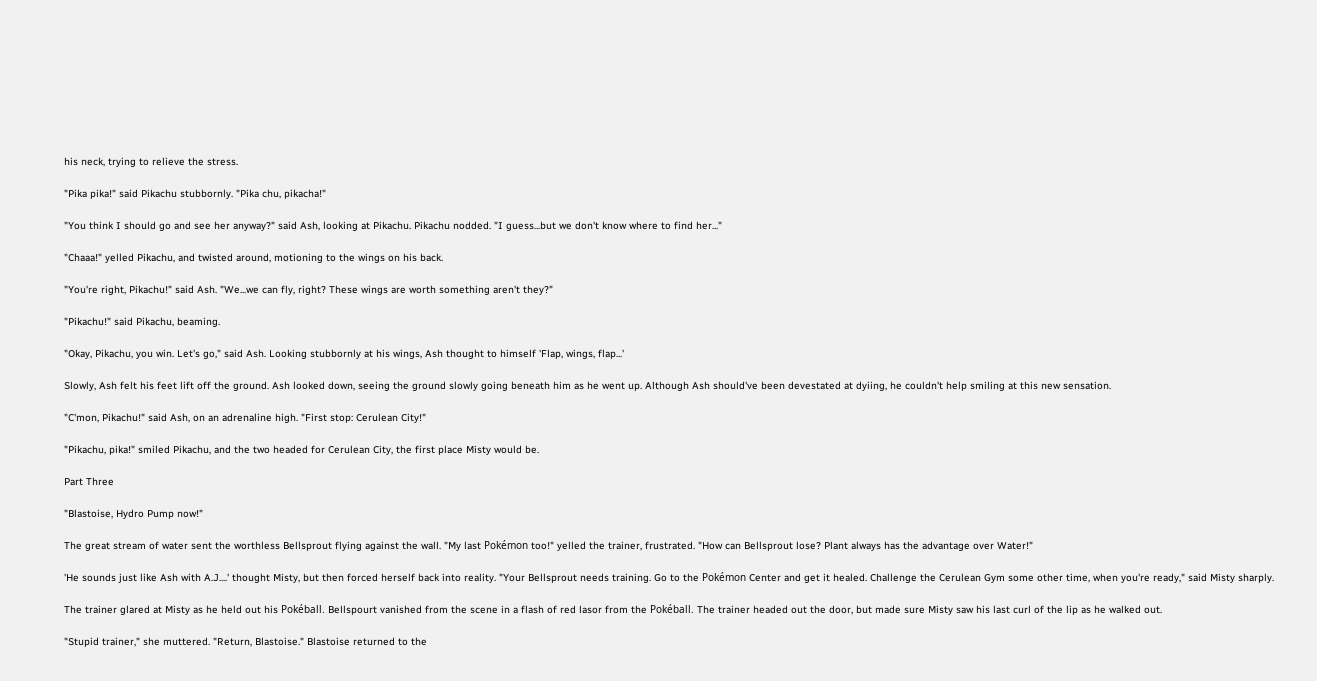his neck, trying to relieve the stress.

"Pika pika!" said Pikachu stubbornly. "Pika chu, pikacha!"

"You think I should go and see her anyway?" said Ash, looking at Pikachu. Pikachu nodded. "I guess...but we don't know where to find her..."

"Chaaa!" yelled Pikachu, and twisted around, motioning to the wings on his back.

"You're right, Pikachu!" said Ash. "We...we can fly, right? These wings are worth something aren't they?"

"Pikachu!" said Pikachu, beaming.

"Okay, Pikachu, you win. Let's go," said Ash. Looking stubbornly at his wings, Ash thought to himself 'Flap, wings, flap...'

Slowly, Ash felt his feet lift off the ground. Ash looked down, seeing the ground slowly going beneath him as he went up. Although Ash should've been devestated at dyiing, he couldn't help smiling at this new sensation.

"C'mon, Pikachu!" said Ash, on an adrenaline high. "First stop: Cerulean City!"

"Pikachu, pika!" smiled Pikachu, and the two headed for Cerulean City, the first place Misty would be.

Part Three

"Blastoise, Hydro Pump now!"

The great stream of water sent the worthless Bellsprout flying against the wall. "My last Pokémon too!" yelled the trainer, frustrated. "How can Bellsprout lose? Plant always has the advantage over Water!"

'He sounds just like Ash with A.J....' thought Misty, but then forced herself back into reality. "Your Bellsprout needs training. Go to the Pokémon Center and get it healed. Challenge the Cerulean Gym some other time, when you're ready," said Misty sharply.

The trainer glared at Misty as he held out his Pokéball. Bellspourt vanished from the scene in a flash of red lasor from the Pokéball. The trainer headed out the door, but made sure Misty saw his last curl of the lip as he walked out.

"Stupid trainer," she muttered. "Return, Blastoise." Blastoise returned to the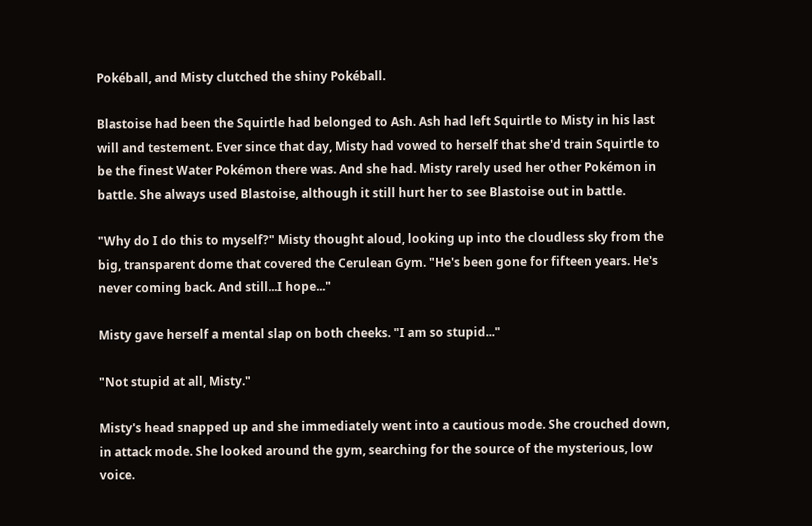Pokéball, and Misty clutched the shiny Pokéball.

Blastoise had been the Squirtle had belonged to Ash. Ash had left Squirtle to Misty in his last will and testement. Ever since that day, Misty had vowed to herself that she'd train Squirtle to be the finest Water Pokémon there was. And she had. Misty rarely used her other Pokémon in battle. She always used Blastoise, although it still hurt her to see Blastoise out in battle.

"Why do I do this to myself?" Misty thought aloud, looking up into the cloudless sky from the big, transparent dome that covered the Cerulean Gym. "He's been gone for fifteen years. He's never coming back. And still...I hope..."

Misty gave herself a mental slap on both cheeks. "I am so stupid..."

"Not stupid at all, Misty."

Misty's head snapped up and she immediately went into a cautious mode. She crouched down, in attack mode. She looked around the gym, searching for the source of the mysterious, low voice.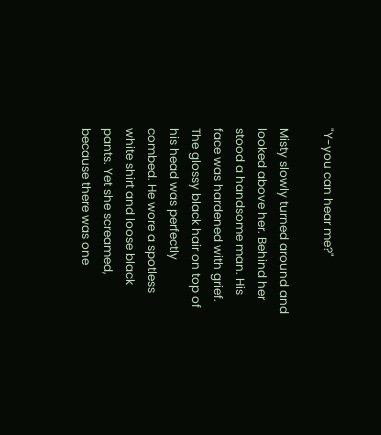"Y-you can hear me?"

Misty slowly turned around and looked above her. Behind her stood a handsome man. His face was hardened with grief. The glossy black hair on top of his head was perfectly combed. He wore a spotless white shirt and loose black pants. Yet she screamed, because there was one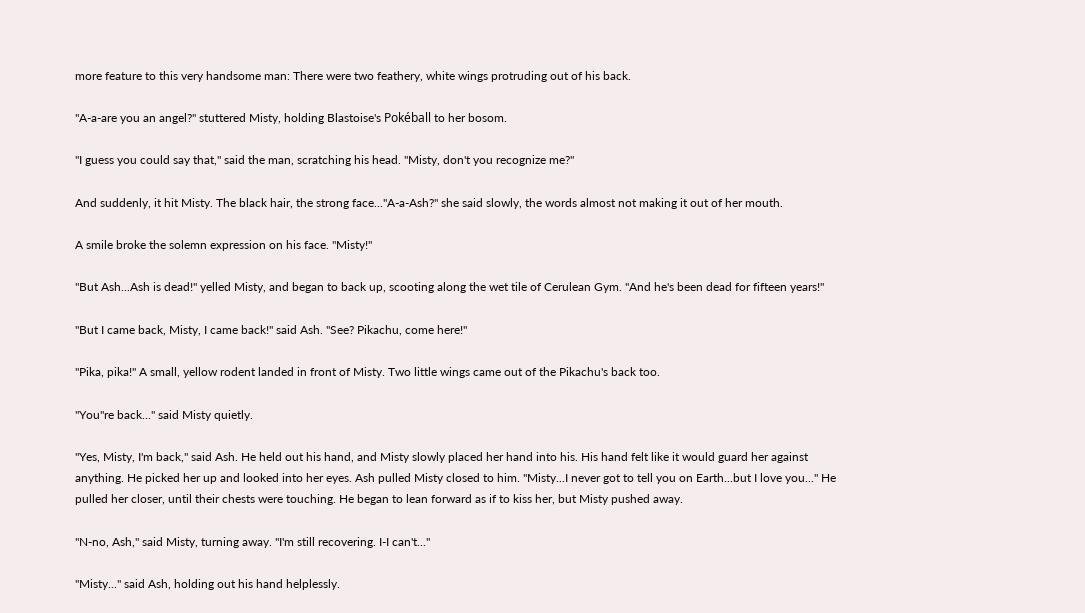more feature to this very handsome man: There were two feathery, white wings protruding out of his back.

"A-a-are you an angel?" stuttered Misty, holding Blastoise's Pokéball to her bosom.

"I guess you could say that," said the man, scratching his head. "Misty, don't you recognize me?"

And suddenly, it hit Misty. The black hair, the strong face..."A-a-Ash?" she said slowly, the words almost not making it out of her mouth.

A smile broke the solemn expression on his face. "Misty!"

"But Ash...Ash is dead!" yelled Misty, and began to back up, scooting along the wet tile of Cerulean Gym. "And he's been dead for fifteen years!"

"But I came back, Misty, I came back!" said Ash. "See? Pikachu, come here!"

"Pika, pika!" A small, yellow rodent landed in front of Misty. Two little wings came out of the Pikachu's back too.

"You''re back..." said Misty quietly.

"Yes, Misty, I'm back," said Ash. He held out his hand, and Misty slowly placed her hand into his. His hand felt like it would guard her against anything. He picked her up and looked into her eyes. Ash pulled Misty closed to him. "Misty...I never got to tell you on Earth...but I love you..." He pulled her closer, until their chests were touching. He began to lean forward as if to kiss her, but Misty pushed away.

"N-no, Ash," said Misty, turning away. "I'm still recovering. I-I can't..."

"Misty..." said Ash, holding out his hand helplessly.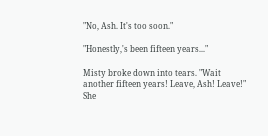"No, Ash. It's too soon."

"Honestly,'s been fifteen years..."

Misty broke down into tears. "Wait another fifteen years! Leave, Ash! Leave!" She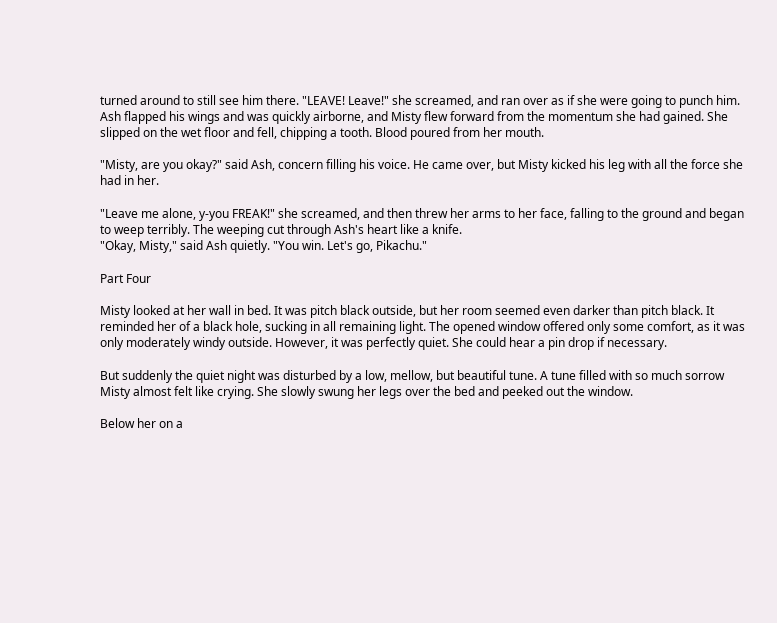turned around to still see him there. "LEAVE! Leave!" she screamed, and ran over as if she were going to punch him. Ash flapped his wings and was quickly airborne, and Misty flew forward from the momentum she had gained. She slipped on the wet floor and fell, chipping a tooth. Blood poured from her mouth.

"Misty, are you okay?" said Ash, concern filling his voice. He came over, but Misty kicked his leg with all the force she had in her.

"Leave me alone, y-you FREAK!" she screamed, and then threw her arms to her face, falling to the ground and began to weep terribly. The weeping cut through Ash's heart like a knife.
"Okay, Misty," said Ash quietly. "You win. Let's go, Pikachu."

Part Four

Misty looked at her wall in bed. It was pitch black outside, but her room seemed even darker than pitch black. It reminded her of a black hole, sucking in all remaining light. The opened window offered only some comfort, as it was only moderately windy outside. However, it was perfectly quiet. She could hear a pin drop if necessary.

But suddenly the quiet night was disturbed by a low, mellow, but beautiful tune. A tune filled with so much sorrow Misty almost felt like crying. She slowly swung her legs over the bed and peeked out the window.

Below her on a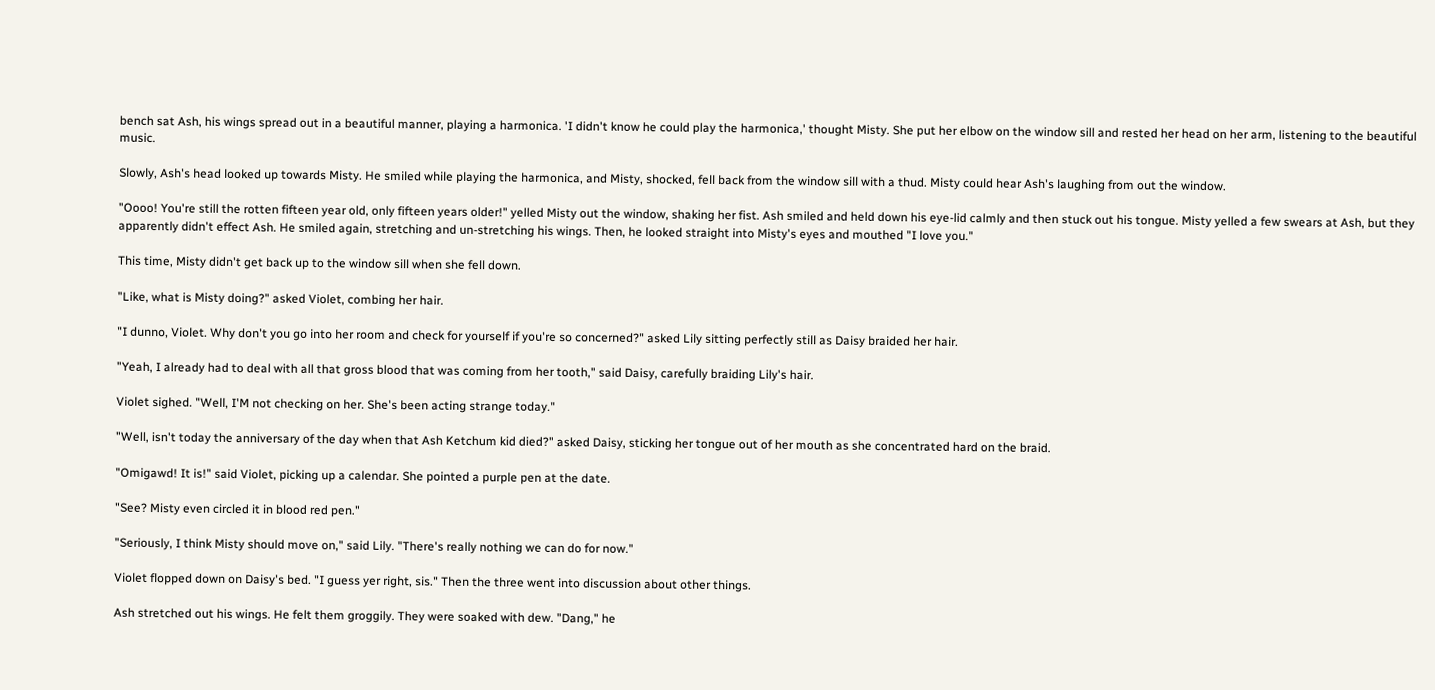bench sat Ash, his wings spread out in a beautiful manner, playing a harmonica. 'I didn't know he could play the harmonica,' thought Misty. She put her elbow on the window sill and rested her head on her arm, listening to the beautiful music.

Slowly, Ash's head looked up towards Misty. He smiled while playing the harmonica, and Misty, shocked, fell back from the window sill with a thud. Misty could hear Ash's laughing from out the window.

"Oooo! You're still the rotten fifteen year old, only fifteen years older!" yelled Misty out the window, shaking her fist. Ash smiled and held down his eye-lid calmly and then stuck out his tongue. Misty yelled a few swears at Ash, but they apparently didn't effect Ash. He smiled again, stretching and un-stretching his wings. Then, he looked straight into Misty's eyes and mouthed "I love you."

This time, Misty didn't get back up to the window sill when she fell down.

"Like, what is Misty doing?" asked Violet, combing her hair.

"I dunno, Violet. Why don't you go into her room and check for yourself if you're so concerned?" asked Lily sitting perfectly still as Daisy braided her hair.

"Yeah, I already had to deal with all that gross blood that was coming from her tooth," said Daisy, carefully braiding Lily's hair.

Violet sighed. "Well, I'M not checking on her. She's been acting strange today."

"Well, isn't today the anniversary of the day when that Ash Ketchum kid died?" asked Daisy, sticking her tongue out of her mouth as she concentrated hard on the braid.

"Omigawd! It is!" said Violet, picking up a calendar. She pointed a purple pen at the date.

"See? Misty even circled it in blood red pen."

"Seriously, I think Misty should move on," said Lily. "There's really nothing we can do for now."

Violet flopped down on Daisy's bed. "I guess yer right, sis." Then the three went into discussion about other things.

Ash stretched out his wings. He felt them groggily. They were soaked with dew. "Dang," he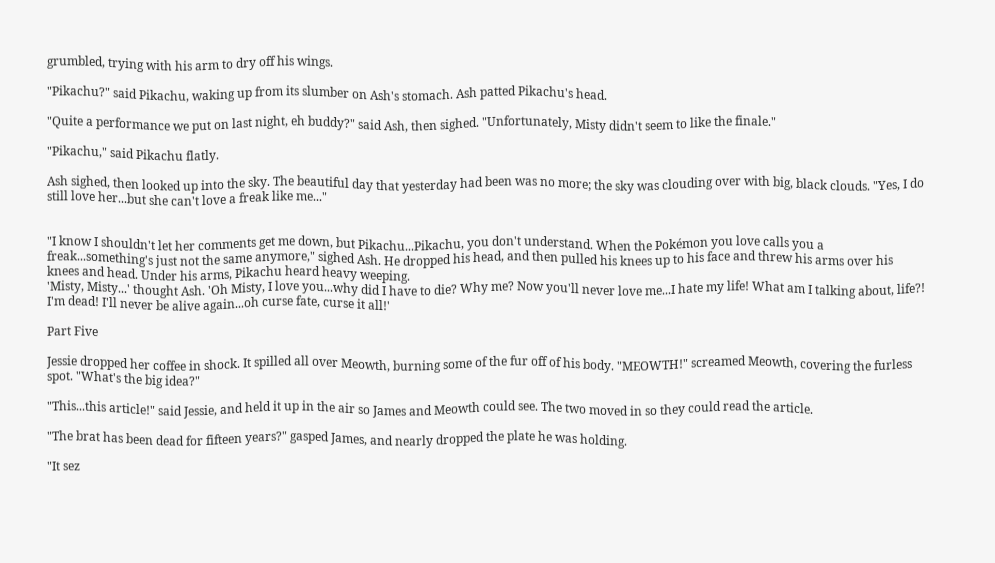grumbled, trying with his arm to dry off his wings.

"Pikachu?" said Pikachu, waking up from its slumber on Ash's stomach. Ash patted Pikachu's head.

"Quite a performance we put on last night, eh buddy?" said Ash, then sighed. "Unfortunately, Misty didn't seem to like the finale."

"Pikachu," said Pikachu flatly.

Ash sighed, then looked up into the sky. The beautiful day that yesterday had been was no more; the sky was clouding over with big, black clouds. "Yes, I do still love her...but she can't love a freak like me..."


"I know I shouldn't let her comments get me down, but Pikachu...Pikachu, you don't understand. When the Pokémon you love calls you a freak...something's just not the same anymore," sighed Ash. He dropped his head, and then pulled his knees up to his face and threw his arms over his knees and head. Under his arms, Pikachu heard heavy weeping.
'Misty, Misty...' thought Ash. 'Oh Misty, I love you...why did I have to die? Why me? Now you'll never love me...I hate my life! What am I talking about, life?! I'm dead! I'll never be alive again...oh curse fate, curse it all!'

Part Five

Jessie dropped her coffee in shock. It spilled all over Meowth, burning some of the fur off of his body. "MEOWTH!" screamed Meowth, covering the furless spot. "What's the big idea?"

"This...this article!" said Jessie, and held it up in the air so James and Meowth could see. The two moved in so they could read the article.

"The brat has been dead for fifteen years?" gasped James, and nearly dropped the plate he was holding.

"It sez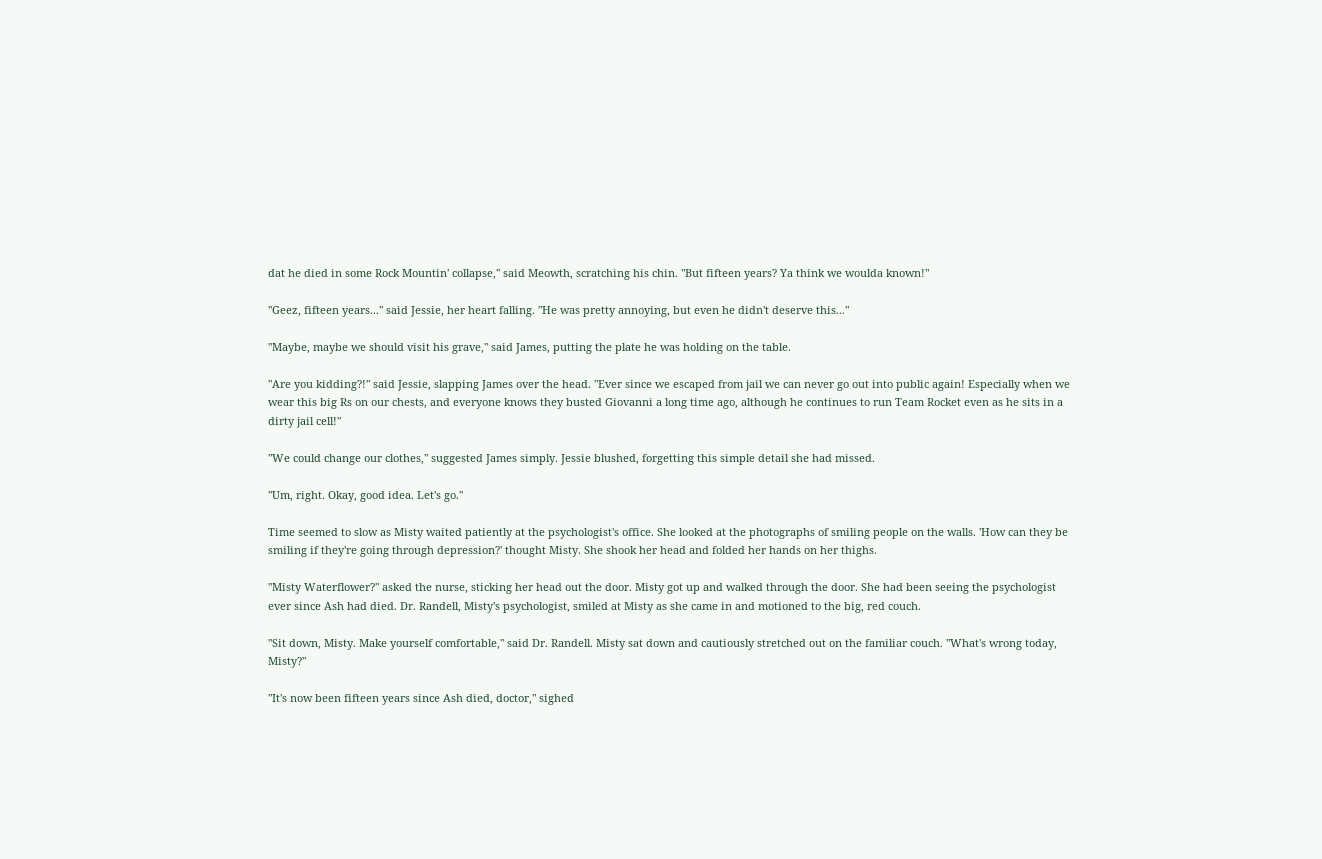dat he died in some Rock Mountin' collapse," said Meowth, scratching his chin. "But fifteen years? Ya think we woulda known!"

"Geez, fifteen years..." said Jessie, her heart falling. "He was pretty annoying, but even he didn't deserve this..."

"Maybe, maybe we should visit his grave," said James, putting the plate he was holding on the table.

"Are you kidding?!" said Jessie, slapping James over the head. "Ever since we escaped from jail we can never go out into public again! Especially when we wear this big Rs on our chests, and everyone knows they busted Giovanni a long time ago, although he continues to run Team Rocket even as he sits in a dirty jail cell!"

"We could change our clothes," suggested James simply. Jessie blushed, forgetting this simple detail she had missed.

"Um, right. Okay, good idea. Let's go."

Time seemed to slow as Misty waited patiently at the psychologist's office. She looked at the photographs of smiling people on the walls. 'How can they be smiling if they're going through depression?' thought Misty. She shook her head and folded her hands on her thighs.

"Misty Waterflower?" asked the nurse, sticking her head out the door. Misty got up and walked through the door. She had been seeing the psychologist ever since Ash had died. Dr. Randell, Misty's psychologist, smiled at Misty as she came in and motioned to the big, red couch.

"Sit down, Misty. Make yourself comfortable," said Dr. Randell. Misty sat down and cautiously stretched out on the familiar couch. "What's wrong today, Misty?"

"It's now been fifteen years since Ash died, doctor," sighed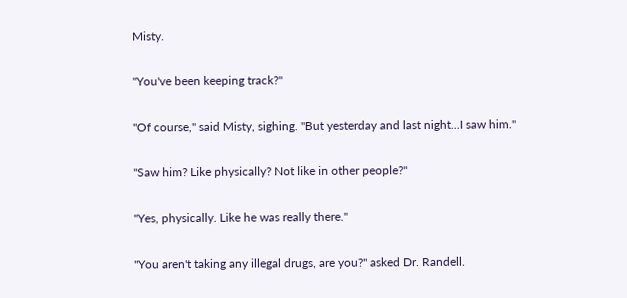Misty.

"You've been keeping track?"

"Of course," said Misty, sighing. "But yesterday and last night...I saw him."

"Saw him? Like physically? Not like in other people?"

"Yes, physically. Like he was really there."

"You aren't taking any illegal drugs, are you?" asked Dr. Randell.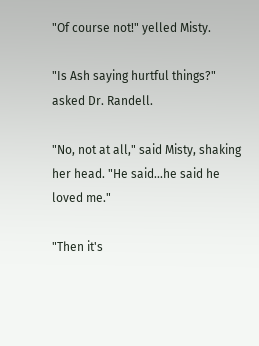"Of course not!" yelled Misty.

"Is Ash saying hurtful things?" asked Dr. Randell.

"No, not at all," said Misty, shaking her head. "He said...he said he loved me."

"Then it's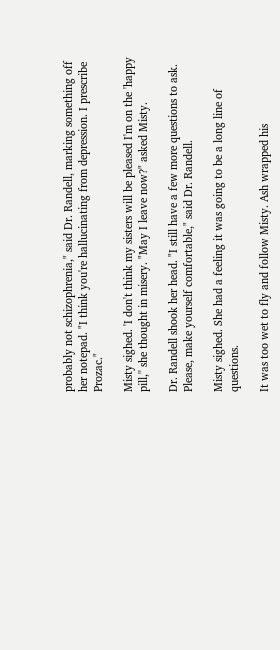probably not schizophrenia," said Dr. Randell, marking something off her notepad. "I think you're hallucinating from depression. I prescribe Prozac."

Misty sighed. 'I don't think my sisters will be pleased I'm on the 'happy pill,'' she thought in misery. "May I leave now?" asked Misty.

Dr. Randell shook her head. "I still have a few more questions to ask. Please, make yourself comfortable," said Dr. Randell.

Misty sighed. She had a feeling it was going to be a long line of questions.

It was too wet to fly and follow Misty. Ash wrapped his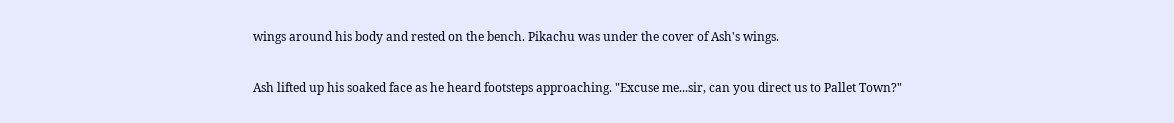wings around his body and rested on the bench. Pikachu was under the cover of Ash's wings.

Ash lifted up his soaked face as he heard footsteps approaching. "Excuse me...sir, can you direct us to Pallet Town?"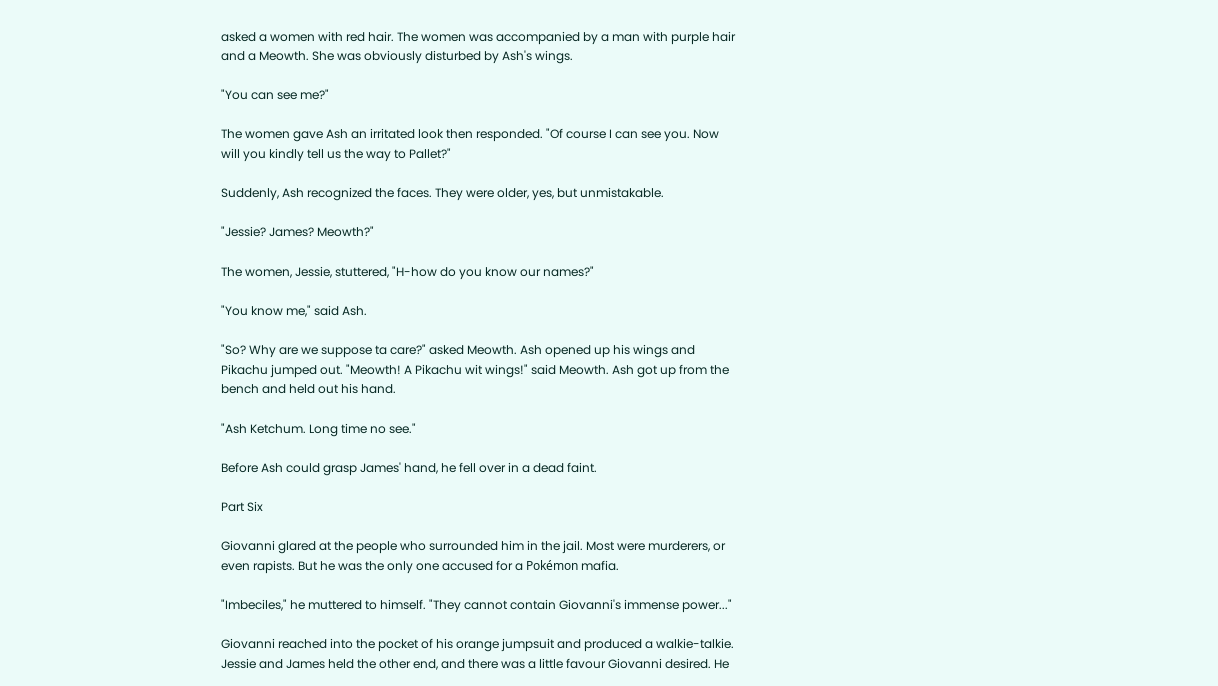asked a women with red hair. The women was accompanied by a man with purple hair and a Meowth. She was obviously disturbed by Ash's wings.

"You can see me?"

The women gave Ash an irritated look then responded. "Of course I can see you. Now will you kindly tell us the way to Pallet?"

Suddenly, Ash recognized the faces. They were older, yes, but unmistakable.

"Jessie? James? Meowth?"

The women, Jessie, stuttered, "H-how do you know our names?"

"You know me," said Ash.

"So? Why are we suppose ta care?" asked Meowth. Ash opened up his wings and Pikachu jumped out. "Meowth! A Pikachu wit wings!" said Meowth. Ash got up from the bench and held out his hand.

"Ash Ketchum. Long time no see."

Before Ash could grasp James' hand, he fell over in a dead faint.

Part Six

Giovanni glared at the people who surrounded him in the jail. Most were murderers, or even rapists. But he was the only one accused for a Pokémon mafia.

"Imbeciles," he muttered to himself. "They cannot contain Giovanni's immense power..."

Giovanni reached into the pocket of his orange jumpsuit and produced a walkie-talkie. Jessie and James held the other end, and there was a little favour Giovanni desired. He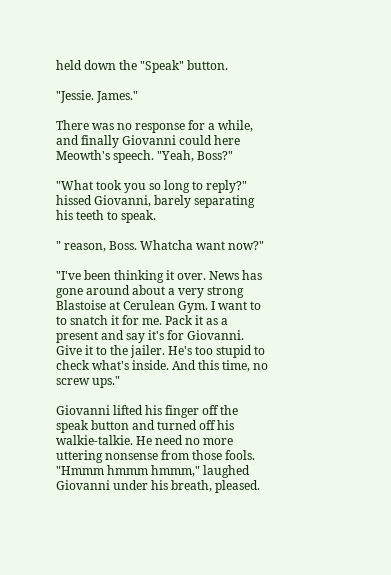held down the "Speak" button.

"Jessie. James."

There was no response for a while, and finally Giovanni could here Meowth's speech. "Yeah, Boss?"

"What took you so long to reply?" hissed Giovanni, barely separating his teeth to speak.

" reason, Boss. Whatcha want now?"

"I've been thinking it over. News has gone around about a very strong Blastoise at Cerulean Gym. I want to to snatch it for me. Pack it as a present and say it's for Giovanni. Give it to the jailer. He's too stupid to check what's inside. And this time, no screw ups."

Giovanni lifted his finger off the speak button and turned off his walkie-talkie. He need no more uttering nonsense from those fools. "Hmmm hmmm hmmm," laughed Giovanni under his breath, pleased.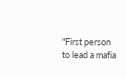"First person to lead a mafia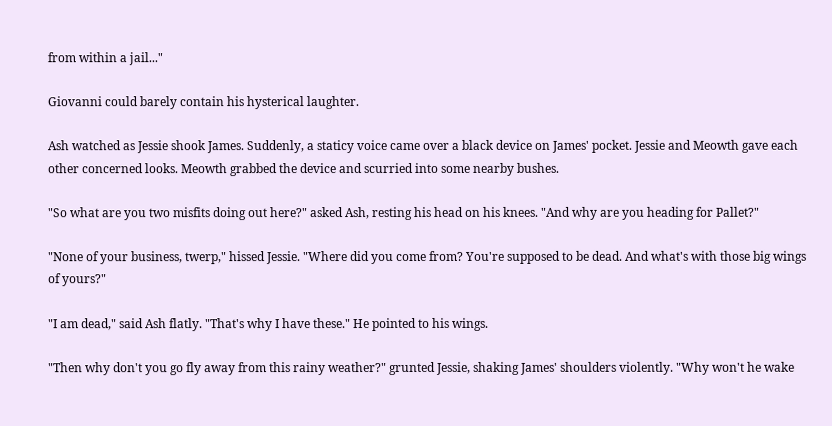from within a jail..."

Giovanni could barely contain his hysterical laughter.

Ash watched as Jessie shook James. Suddenly, a staticy voice came over a black device on James' pocket. Jessie and Meowth gave each other concerned looks. Meowth grabbed the device and scurried into some nearby bushes.

"So what are you two misfits doing out here?" asked Ash, resting his head on his knees. "And why are you heading for Pallet?"

"None of your business, twerp," hissed Jessie. "Where did you come from? You're supposed to be dead. And what's with those big wings of yours?"

"I am dead," said Ash flatly. "That's why I have these." He pointed to his wings.

"Then why don't you go fly away from this rainy weather?" grunted Jessie, shaking James' shoulders violently. "Why won't he wake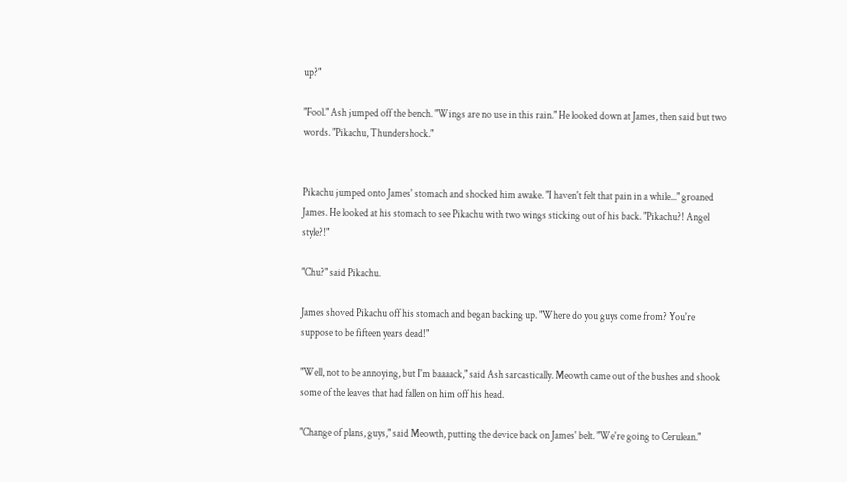up?"

"Fool." Ash jumped off the bench. "Wings are no use in this rain." He looked down at James, then said but two words. "Pikachu, Thundershock."


Pikachu jumped onto James' stomach and shocked him awake. "I haven't felt that pain in a while..." groaned James. He looked at his stomach to see Pikachu with two wings sticking out of his back. "Pikachu?! Angel style?!"

"Chu?" said Pikachu.

James shoved Pikachu off his stomach and began backing up. "Where do you guys come from? You're suppose to be fifteen years dead!"

"Well, not to be annoying, but I'm baaaack," said Ash sarcastically. Meowth came out of the bushes and shook some of the leaves that had fallen on him off his head.

"Change of plans, guys," said Meowth, putting the device back on James' belt. "We're going to Cerulean."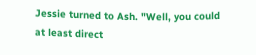Jessie turned to Ash. "Well, you could at least direct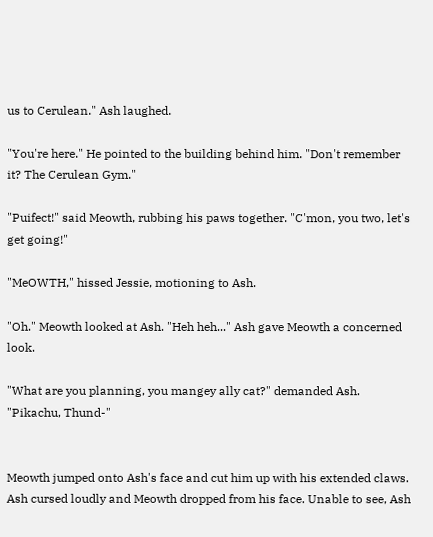us to Cerulean." Ash laughed.

"You're here." He pointed to the building behind him. "Don't remember it? The Cerulean Gym."

"Puifect!" said Meowth, rubbing his paws together. "C'mon, you two, let's get going!"

"MeOWTH," hissed Jessie, motioning to Ash.

"Oh." Meowth looked at Ash. "Heh heh..." Ash gave Meowth a concerned look.

"What are you planning, you mangey ally cat?" demanded Ash. "Pikachu, Thund-"


Meowth jumped onto Ash's face and cut him up with his extended claws. Ash cursed loudly and Meowth dropped from his face. Unable to see, Ash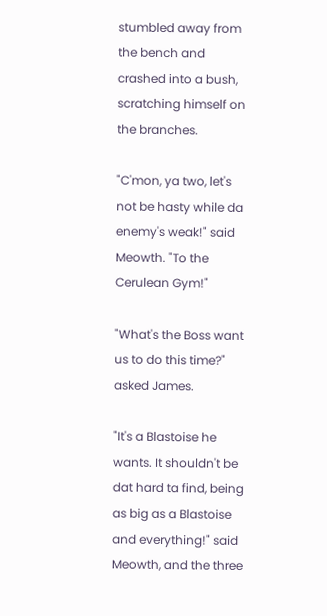stumbled away from the bench and crashed into a bush, scratching himself on the branches.

"C'mon, ya two, let's not be hasty while da enemy's weak!" said Meowth. "To the Cerulean Gym!"

"What's the Boss want us to do this time?" asked James.

"It's a Blastoise he wants. It shouldn't be dat hard ta find, being as big as a Blastoise and everything!" said Meowth, and the three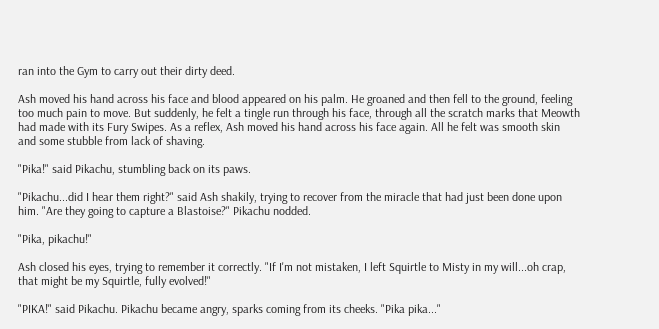ran into the Gym to carry out their dirty deed.

Ash moved his hand across his face and blood appeared on his palm. He groaned and then fell to the ground, feeling too much pain to move. But suddenly, he felt a tingle run through his face, through all the scratch marks that Meowth had made with its Fury Swipes. As a reflex, Ash moved his hand across his face again. All he felt was smooth skin and some stubble from lack of shaving.

"Pika!" said Pikachu, stumbling back on its paws.

"Pikachu...did I hear them right?" said Ash shakily, trying to recover from the miracle that had just been done upon him. "Are they going to capture a Blastoise?" Pikachu nodded.

"Pika, pikachu!"

Ash closed his eyes, trying to remember it correctly. "If I'm not mistaken, I left Squirtle to Misty in my will...oh crap, that might be my Squirtle, fully evolved!"

"PIKA!" said Pikachu. Pikachu became angry, sparks coming from its cheeks. "Pika pika..."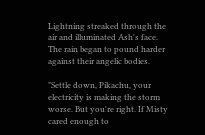Lightning streaked through the air and illuminated Ash's face. The rain began to pound harder against their angelic bodies.

"Settle down, Pikachu, your electricity is making the storm worse. But you're right. If Misty cared enough to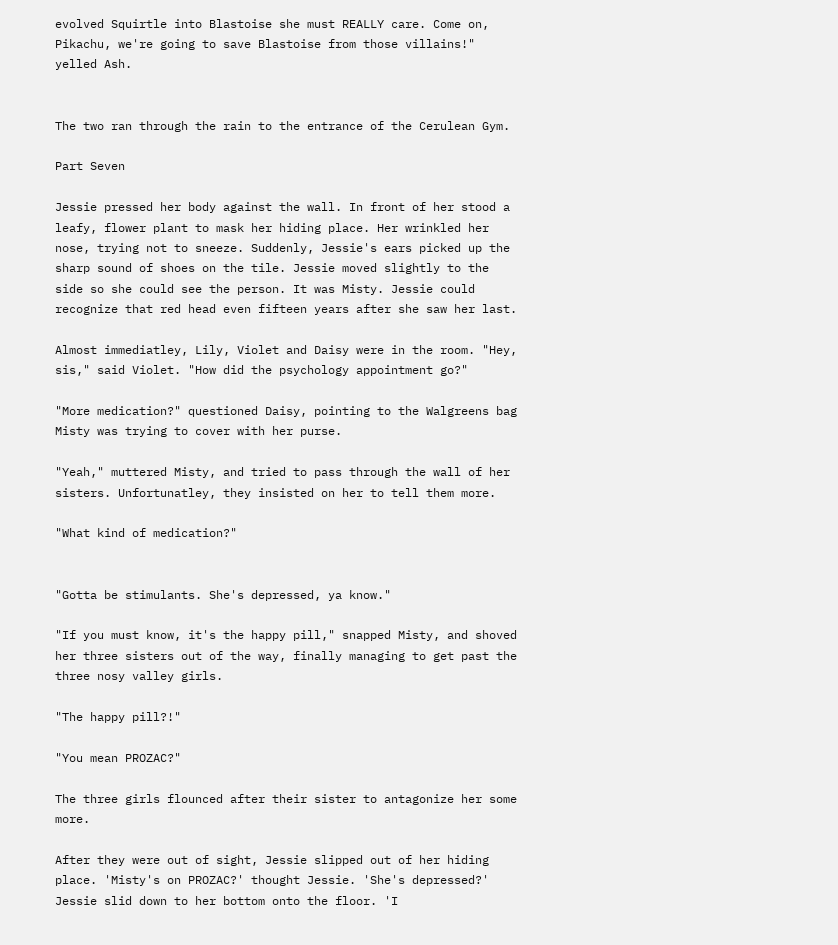evolved Squirtle into Blastoise she must REALLY care. Come on, Pikachu, we're going to save Blastoise from those villains!" yelled Ash.


The two ran through the rain to the entrance of the Cerulean Gym.

Part Seven

Jessie pressed her body against the wall. In front of her stood a leafy, flower plant to mask her hiding place. Her wrinkled her nose, trying not to sneeze. Suddenly, Jessie's ears picked up the sharp sound of shoes on the tile. Jessie moved slightly to the side so she could see the person. It was Misty. Jessie could recognize that red head even fifteen years after she saw her last.

Almost immediatley, Lily, Violet and Daisy were in the room. "Hey, sis," said Violet. "How did the psychology appointment go?"

"More medication?" questioned Daisy, pointing to the Walgreens bag Misty was trying to cover with her purse.

"Yeah," muttered Misty, and tried to pass through the wall of her sisters. Unfortunatley, they insisted on her to tell them more.

"What kind of medication?"


"Gotta be stimulants. She's depressed, ya know."

"If you must know, it's the happy pill," snapped Misty, and shoved her three sisters out of the way, finally managing to get past the three nosy valley girls.

"The happy pill?!"

"You mean PROZAC?"

The three girls flounced after their sister to antagonize her some more.

After they were out of sight, Jessie slipped out of her hiding place. 'Misty's on PROZAC?' thought Jessie. 'She's depressed?' Jessie slid down to her bottom onto the floor. 'I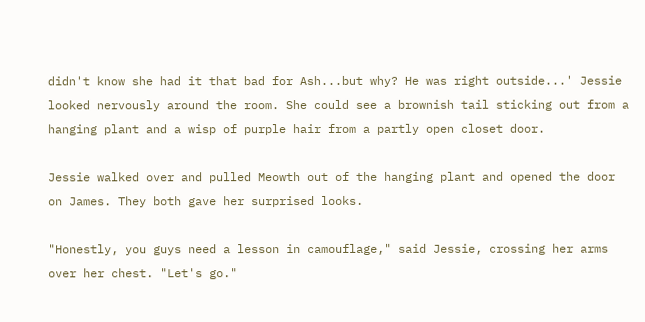didn't know she had it that bad for Ash...but why? He was right outside...' Jessie looked nervously around the room. She could see a brownish tail sticking out from a hanging plant and a wisp of purple hair from a partly open closet door.

Jessie walked over and pulled Meowth out of the hanging plant and opened the door on James. They both gave her surprised looks.

"Honestly, you guys need a lesson in camouflage," said Jessie, crossing her arms over her chest. "Let's go."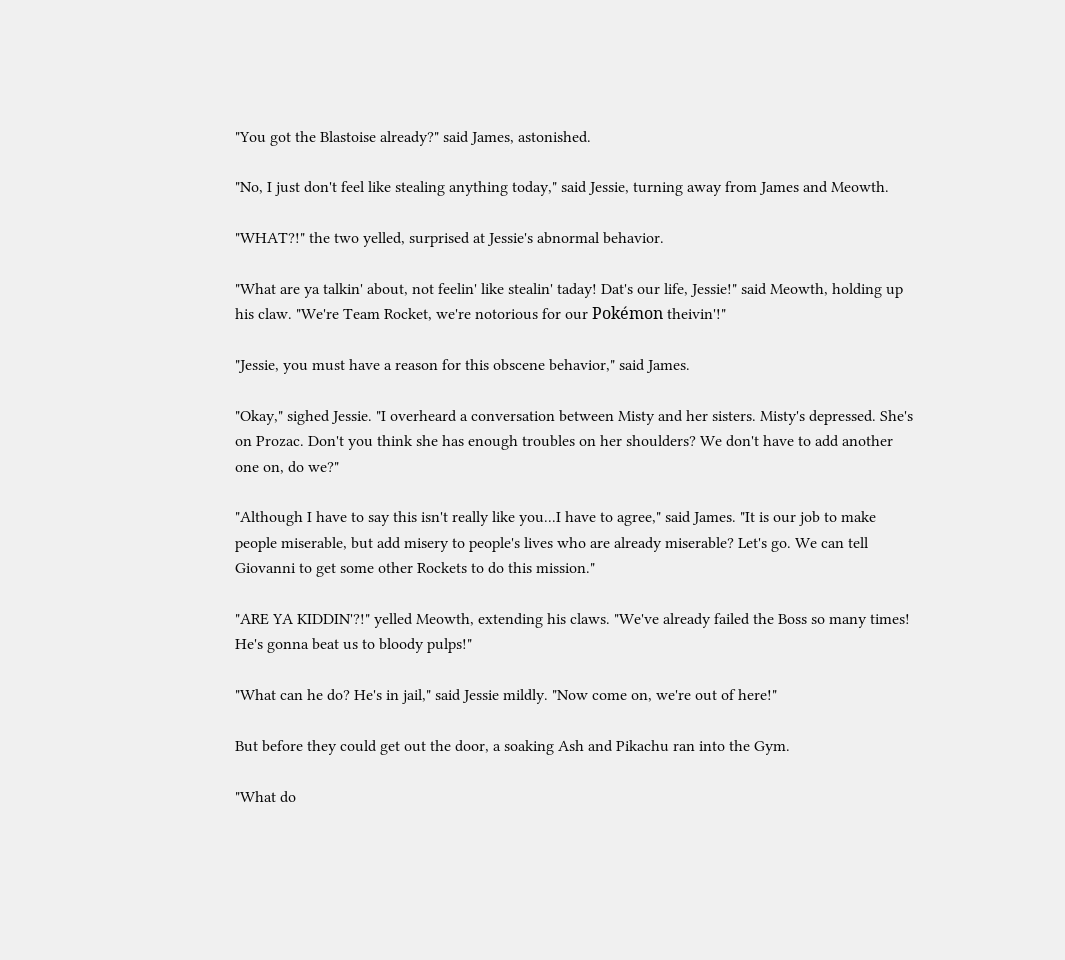"You got the Blastoise already?" said James, astonished.

"No, I just don't feel like stealing anything today," said Jessie, turning away from James and Meowth.

"WHAT?!" the two yelled, surprised at Jessie's abnormal behavior.

"What are ya talkin' about, not feelin' like stealin' taday! Dat's our life, Jessie!" said Meowth, holding up his claw. "We're Team Rocket, we're notorious for our Pokémon theivin'!"

"Jessie, you must have a reason for this obscene behavior," said James.

"Okay," sighed Jessie. "I overheard a conversation between Misty and her sisters. Misty's depressed. She's on Prozac. Don't you think she has enough troubles on her shoulders? We don't have to add another one on, do we?"

"Although I have to say this isn't really like you...I have to agree," said James. "It is our job to make people miserable, but add misery to people's lives who are already miserable? Let's go. We can tell Giovanni to get some other Rockets to do this mission."

"ARE YA KIDDIN'?!" yelled Meowth, extending his claws. "We've already failed the Boss so many times! He's gonna beat us to bloody pulps!"

"What can he do? He's in jail," said Jessie mildly. "Now come on, we're out of here!"

But before they could get out the door, a soaking Ash and Pikachu ran into the Gym.

"What do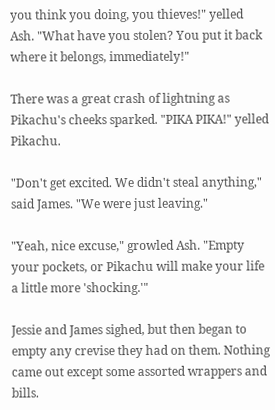you think you doing, you thieves!" yelled Ash. "What have you stolen? You put it back where it belongs, immediately!"

There was a great crash of lightning as Pikachu's cheeks sparked. "PIKA PIKA!" yelled Pikachu.

"Don't get excited. We didn't steal anything," said James. "We were just leaving."

"Yeah, nice excuse," growled Ash. "Empty your pockets, or Pikachu will make your life a little more 'shocking.'"

Jessie and James sighed, but then began to empty any crevise they had on them. Nothing came out except some assorted wrappers and bills.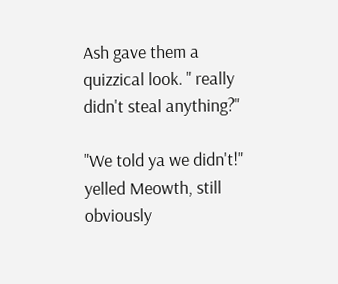Ash gave them a quizzical look. " really didn't steal anything?"

"We told ya we didn't!" yelled Meowth, still obviously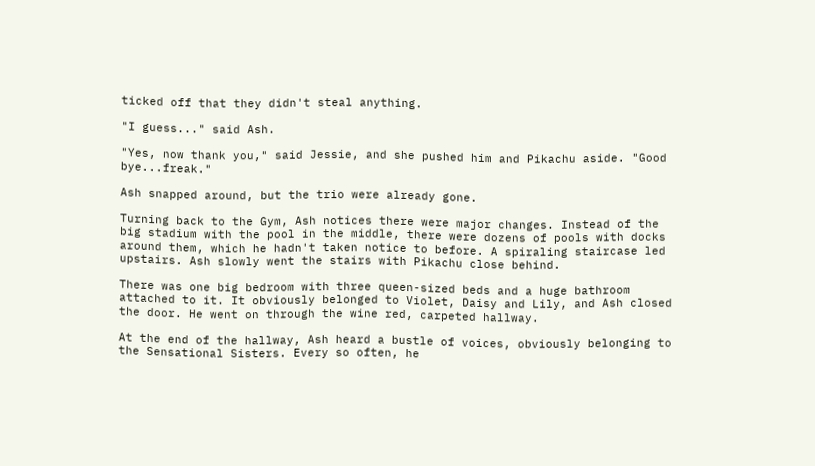ticked off that they didn't steal anything.

"I guess..." said Ash.

"Yes, now thank you," said Jessie, and she pushed him and Pikachu aside. "Good bye...freak."

Ash snapped around, but the trio were already gone.

Turning back to the Gym, Ash notices there were major changes. Instead of the big stadium with the pool in the middle, there were dozens of pools with docks around them, which he hadn't taken notice to before. A spiraling staircase led upstairs. Ash slowly went the stairs with Pikachu close behind.

There was one big bedroom with three queen-sized beds and a huge bathroom attached to it. It obviously belonged to Violet, Daisy and Lily, and Ash closed the door. He went on through the wine red, carpeted hallway.

At the end of the hallway, Ash heard a bustle of voices, obviously belonging to the Sensational Sisters. Every so often, he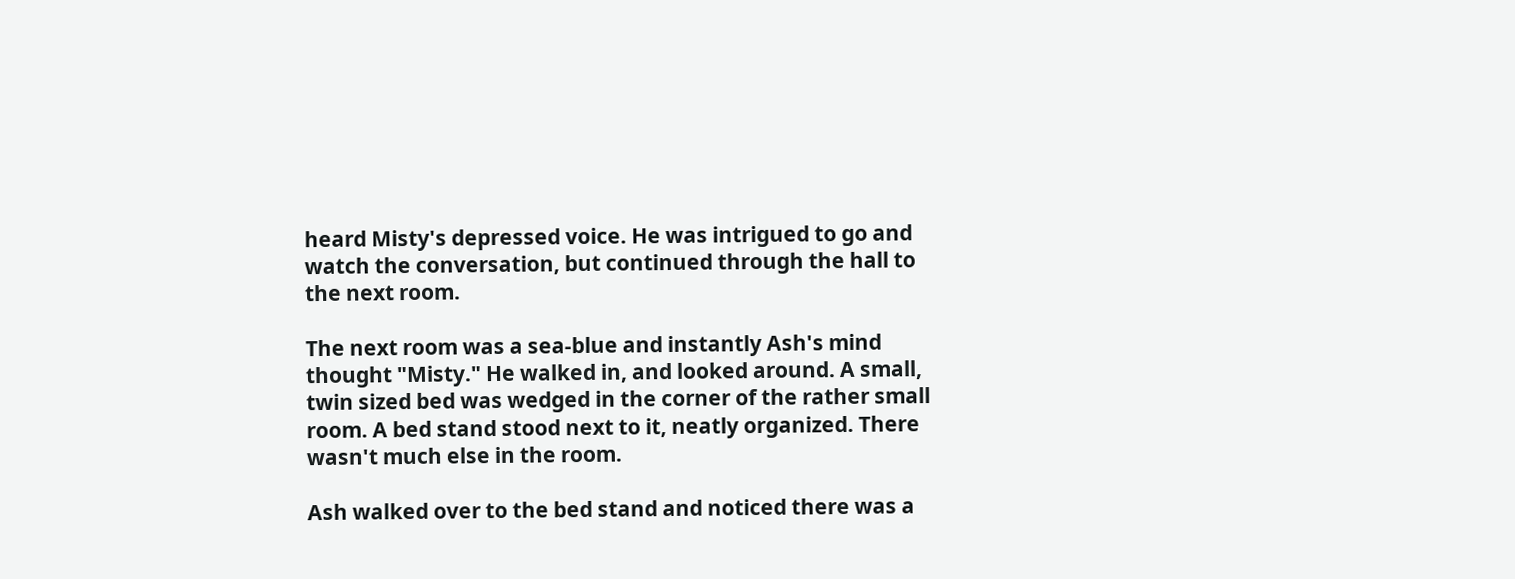heard Misty's depressed voice. He was intrigued to go and watch the conversation, but continued through the hall to the next room.

The next room was a sea-blue and instantly Ash's mind thought "Misty." He walked in, and looked around. A small, twin sized bed was wedged in the corner of the rather small room. A bed stand stood next to it, neatly organized. There wasn't much else in the room.

Ash walked over to the bed stand and noticed there was a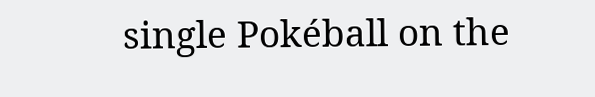single Pokéball on the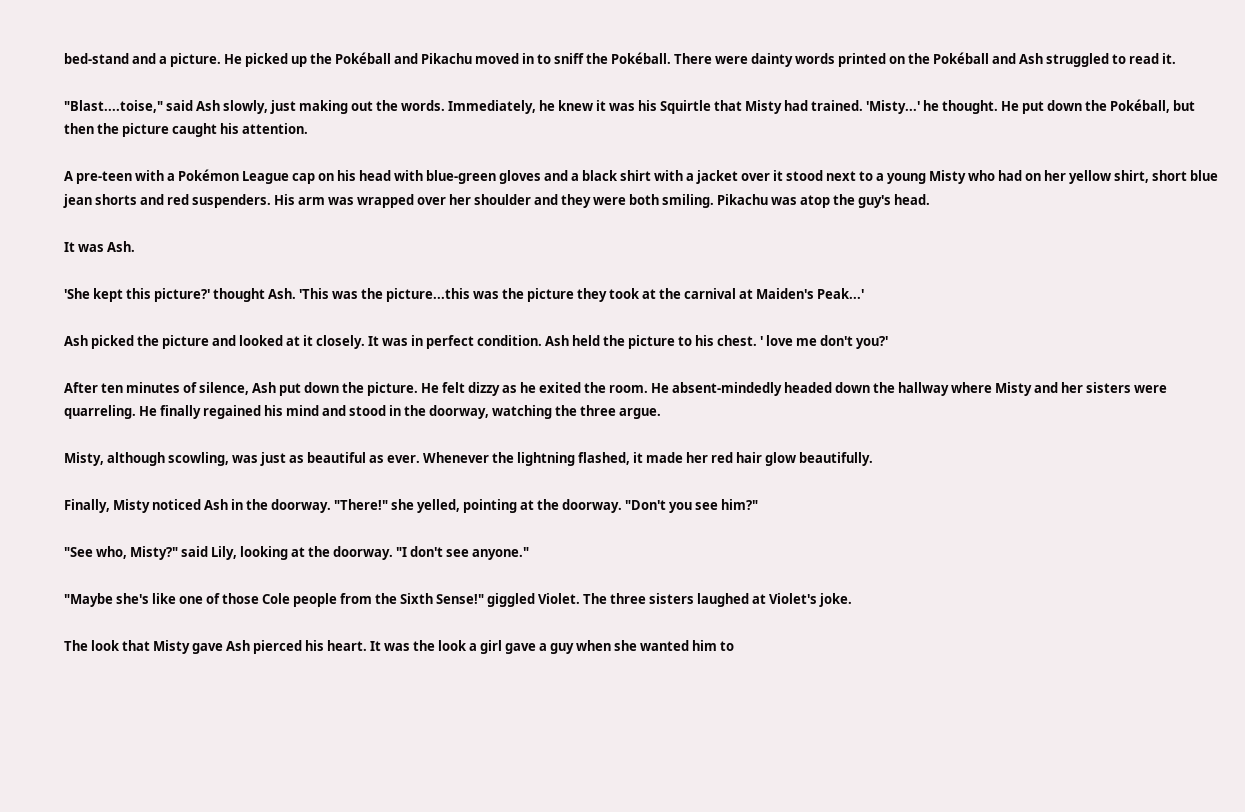bed-stand and a picture. He picked up the Pokéball and Pikachu moved in to sniff the Pokéball. There were dainty words printed on the Pokéball and Ash struggled to read it.

"Blast....toise," said Ash slowly, just making out the words. Immediately, he knew it was his Squirtle that Misty had trained. 'Misty...' he thought. He put down the Pokéball, but then the picture caught his attention.

A pre-teen with a Pokémon League cap on his head with blue-green gloves and a black shirt with a jacket over it stood next to a young Misty who had on her yellow shirt, short blue jean shorts and red suspenders. His arm was wrapped over her shoulder and they were both smiling. Pikachu was atop the guy's head.

It was Ash.

'She kept this picture?' thought Ash. 'This was the picture...this was the picture they took at the carnival at Maiden's Peak...'

Ash picked the picture and looked at it closely. It was in perfect condition. Ash held the picture to his chest. ' love me don't you?'

After ten minutes of silence, Ash put down the picture. He felt dizzy as he exited the room. He absent-mindedly headed down the hallway where Misty and her sisters were quarreling. He finally regained his mind and stood in the doorway, watching the three argue.

Misty, although scowling, was just as beautiful as ever. Whenever the lightning flashed, it made her red hair glow beautifully.

Finally, Misty noticed Ash in the doorway. "There!" she yelled, pointing at the doorway. "Don't you see him?"

"See who, Misty?" said Lily, looking at the doorway. "I don't see anyone."

"Maybe she's like one of those Cole people from the Sixth Sense!" giggled Violet. The three sisters laughed at Violet's joke.

The look that Misty gave Ash pierced his heart. It was the look a girl gave a guy when she wanted him to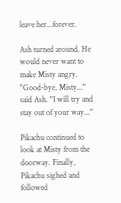leave her...forever.

Ash turned around. He would never want to make Misty angry. "Good-bye, Misty..." said Ash. "I will try and stay out of your way..."

Pikachu continued to look at Misty from the doorway. Finally, Pikachu sighed and followed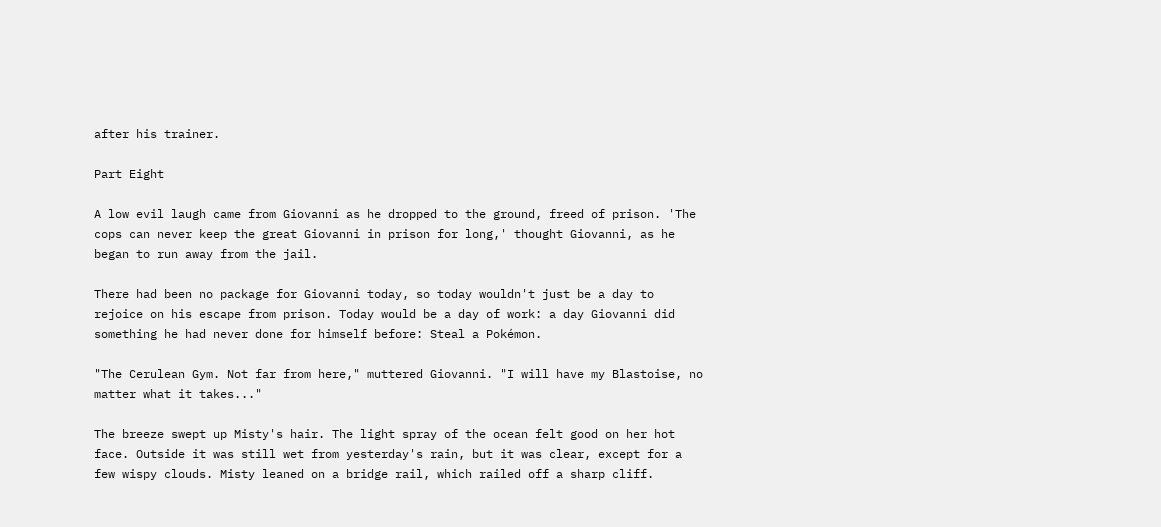after his trainer.

Part Eight

A low evil laugh came from Giovanni as he dropped to the ground, freed of prison. 'The cops can never keep the great Giovanni in prison for long,' thought Giovanni, as he began to run away from the jail.

There had been no package for Giovanni today, so today wouldn't just be a day to rejoice on his escape from prison. Today would be a day of work: a day Giovanni did something he had never done for himself before: Steal a Pokémon.

"The Cerulean Gym. Not far from here," muttered Giovanni. "I will have my Blastoise, no matter what it takes..."

The breeze swept up Misty's hair. The light spray of the ocean felt good on her hot face. Outside it was still wet from yesterday's rain, but it was clear, except for a few wispy clouds. Misty leaned on a bridge rail, which railed off a sharp cliff.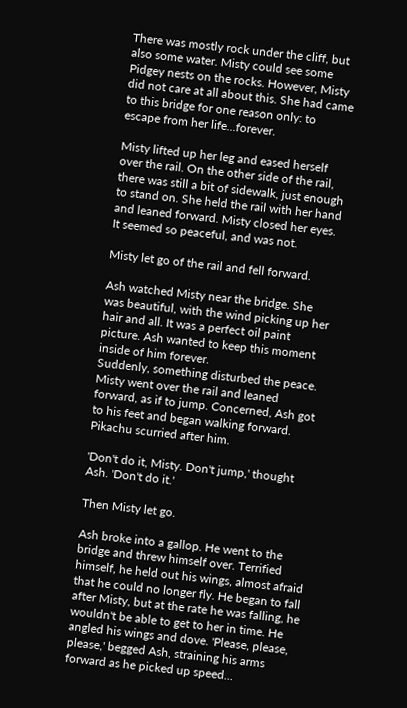There was mostly rock under the cliff, but also some water. Misty could see some Pidgey nests on the rocks. However, Misty did not care at all about this. She had came to this bridge for one reason only: to escape from her life...forever.

Misty lifted up her leg and eased herself over the rail. On the other side of the rail, there was still a bit of sidewalk, just enough to stand on. She held the rail with her hand and leaned forward. Misty closed her eyes. It seemed so peaceful, and was not.

Misty let go of the rail and fell forward.

Ash watched Misty near the bridge. She was beautiful, with the wind picking up her hair and all. It was a perfect oil paint picture. Ash wanted to keep this moment inside of him forever.
Suddenly, something disturbed the peace. Misty went over the rail and leaned forward, as if to jump. Concerned, Ash got to his feet and began walking forward. Pikachu scurried after him.

'Don't do it, Misty. Don't jump,' thought Ash. 'Don't do it.'

Then Misty let go.

Ash broke into a gallop. He went to the bridge and threw himself over. Terrified himself, he held out his wings, almost afraid that he could no longer fly. He began to fall after Misty, but at the rate he was falling, he wouldn't be able to get to her in time. He angled his wings and dove. 'Please, please, please,' begged Ash, straining his arms forward as he picked up speed...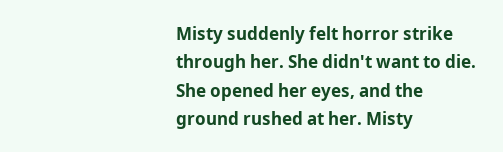Misty suddenly felt horror strike through her. She didn't want to die. She opened her eyes, and the ground rushed at her. Misty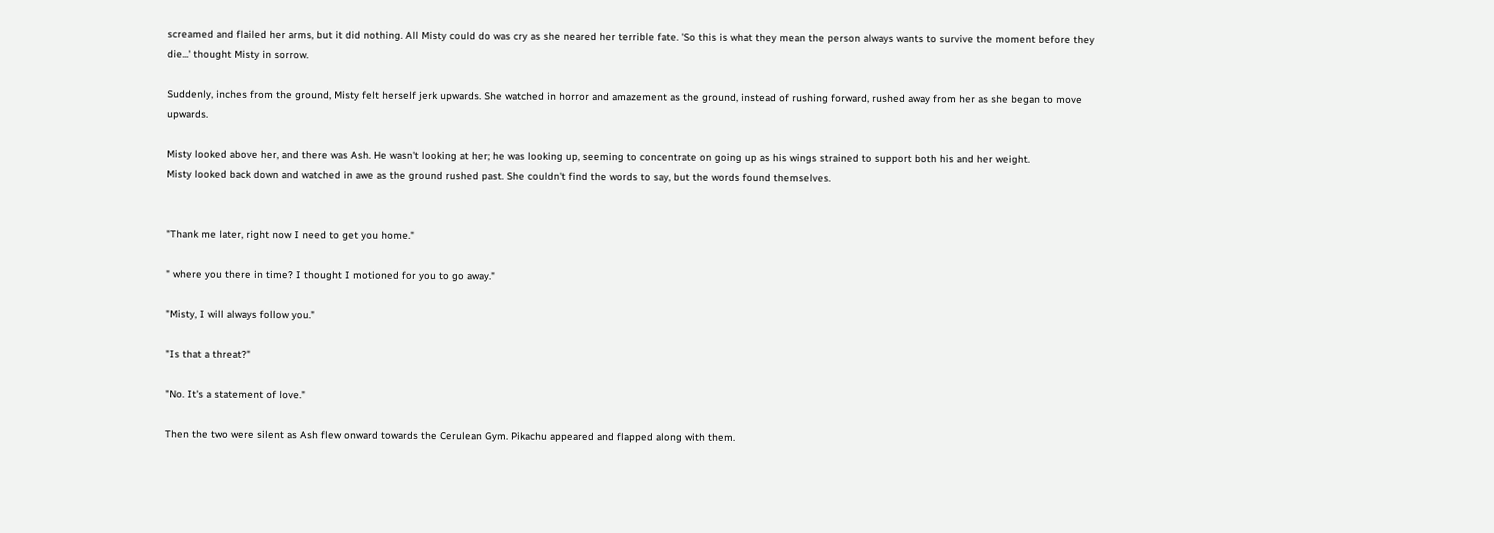screamed and flailed her arms, but it did nothing. All Misty could do was cry as she neared her terrible fate. 'So this is what they mean the person always wants to survive the moment before they die...' thought Misty in sorrow.

Suddenly, inches from the ground, Misty felt herself jerk upwards. She watched in horror and amazement as the ground, instead of rushing forward, rushed away from her as she began to move upwards.

Misty looked above her, and there was Ash. He wasn't looking at her; he was looking up, seeming to concentrate on going up as his wings strained to support both his and her weight.
Misty looked back down and watched in awe as the ground rushed past. She couldn't find the words to say, but the words found themselves.


"Thank me later, right now I need to get you home."

" where you there in time? I thought I motioned for you to go away."

"Misty, I will always follow you."

"Is that a threat?"

"No. It's a statement of love."

Then the two were silent as Ash flew onward towards the Cerulean Gym. Pikachu appeared and flapped along with them.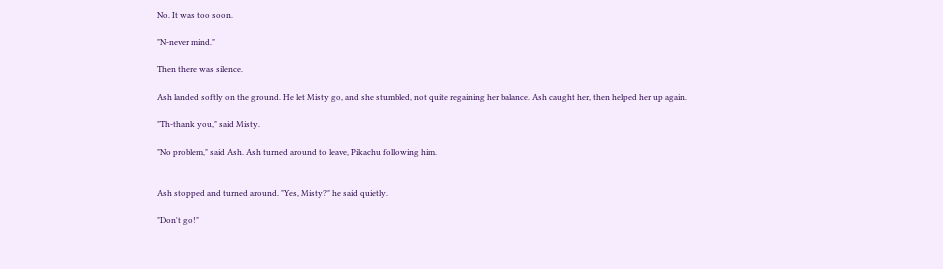No. It was too soon.

"N-never mind."

Then there was silence.

Ash landed softly on the ground. He let Misty go, and she stumbled, not quite regaining her balance. Ash caught her, then helped her up again.

"Th-thank you," said Misty.

"No problem," said Ash. Ash turned around to leave, Pikachu following him.


Ash stopped and turned around. "Yes, Misty?" he said quietly.

"Don't go!"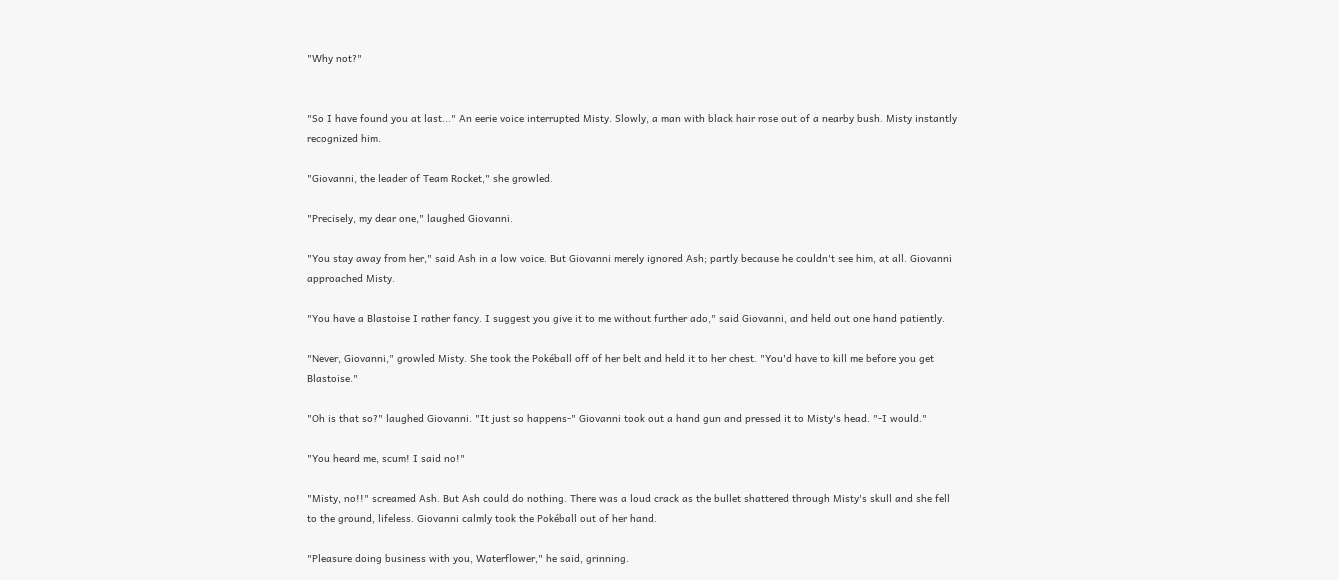"Why not?"


"So I have found you at last..." An eerie voice interrupted Misty. Slowly, a man with black hair rose out of a nearby bush. Misty instantly recognized him.

"Giovanni, the leader of Team Rocket," she growled.

"Precisely, my dear one," laughed Giovanni.

"You stay away from her," said Ash in a low voice. But Giovanni merely ignored Ash; partly because he couldn't see him, at all. Giovanni approached Misty.

"You have a Blastoise I rather fancy. I suggest you give it to me without further ado," said Giovanni, and held out one hand patiently.

"Never, Giovanni," growled Misty. She took the Pokéball off of her belt and held it to her chest. "You'd have to kill me before you get Blastoise."

"Oh is that so?" laughed Giovanni. "It just so happens-" Giovanni took out a hand gun and pressed it to Misty's head. "-I would."

"You heard me, scum! I said no!"

"Misty, no!!" screamed Ash. But Ash could do nothing. There was a loud crack as the bullet shattered through Misty's skull and she fell to the ground, lifeless. Giovanni calmly took the Pokéball out of her hand.

"Pleasure doing business with you, Waterflower," he said, grinning.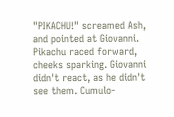"PIKACHU!" screamed Ash, and pointed at Giovanni. Pikachu raced forward, cheeks sparking. Giovanni didn't react, as he didn't see them. Cumulo-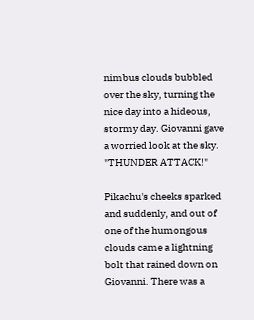nimbus clouds bubbled over the sky, turning the nice day into a hideous, stormy day. Giovanni gave a worried look at the sky. "THUNDER ATTACK!"

Pikachu's cheeks sparked and suddenly, and out of one of the humongous clouds came a lightning bolt that rained down on Giovanni. There was a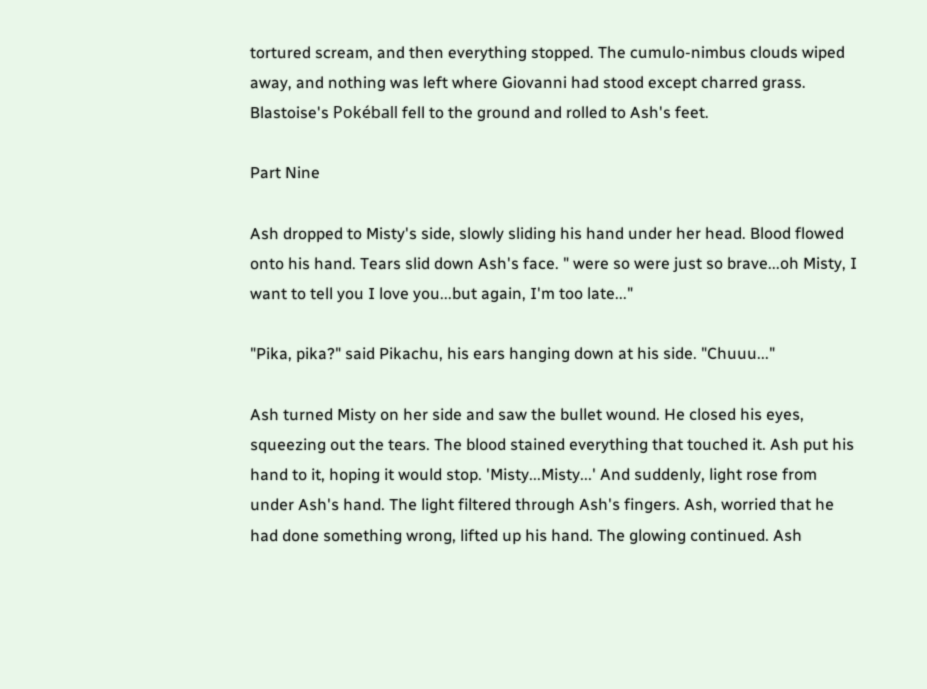tortured scream, and then everything stopped. The cumulo-nimbus clouds wiped away, and nothing was left where Giovanni had stood except charred grass. Blastoise's Pokéball fell to the ground and rolled to Ash's feet.

Part Nine

Ash dropped to Misty's side, slowly sliding his hand under her head. Blood flowed onto his hand. Tears slid down Ash's face. " were so were just so brave...oh Misty, I want to tell you I love you...but again, I'm too late..."

"Pika, pika?" said Pikachu, his ears hanging down at his side. "Chuuu..."

Ash turned Misty on her side and saw the bullet wound. He closed his eyes, squeezing out the tears. The blood stained everything that touched it. Ash put his hand to it, hoping it would stop. 'Misty...Misty...' And suddenly, light rose from under Ash's hand. The light filtered through Ash's fingers. Ash, worried that he had done something wrong, lifted up his hand. The glowing continued. Ash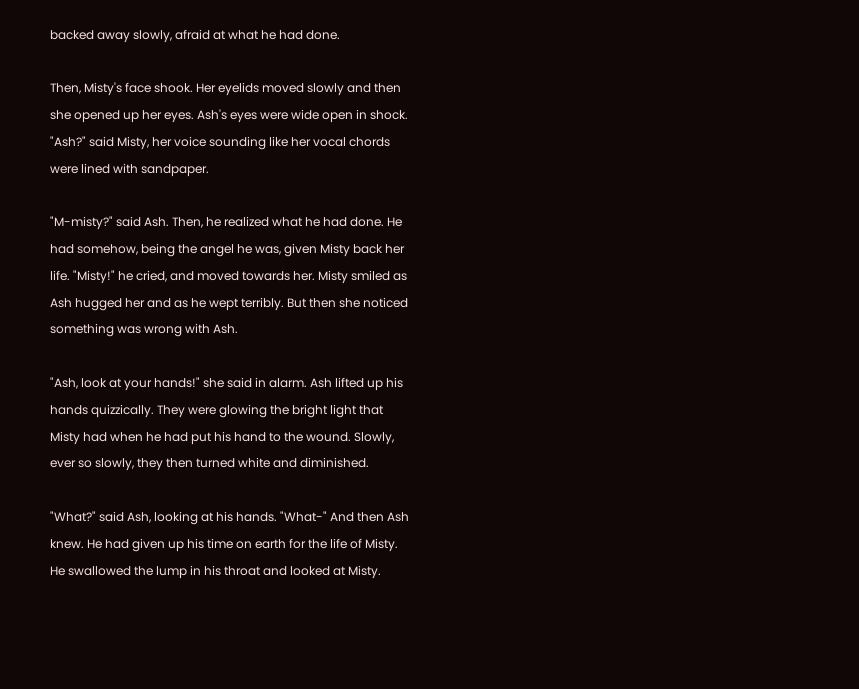backed away slowly, afraid at what he had done.

Then, Misty's face shook. Her eyelids moved slowly and then she opened up her eyes. Ash's eyes were wide open in shock. "Ash?" said Misty, her voice sounding like her vocal chords were lined with sandpaper.

"M-misty?" said Ash. Then, he realized what he had done. He had somehow, being the angel he was, given Misty back her life. "Misty!" he cried, and moved towards her. Misty smiled as Ash hugged her and as he wept terribly. But then she noticed something was wrong with Ash.

"Ash, look at your hands!" she said in alarm. Ash lifted up his hands quizzically. They were glowing the bright light that Misty had when he had put his hand to the wound. Slowly, ever so slowly, they then turned white and diminished.

"What?" said Ash, looking at his hands. "What-" And then Ash knew. He had given up his time on earth for the life of Misty. He swallowed the lump in his throat and looked at Misty.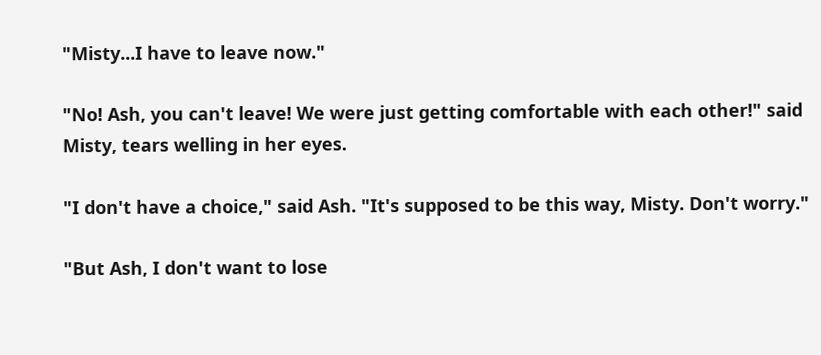"Misty...I have to leave now."

"No! Ash, you can't leave! We were just getting comfortable with each other!" said Misty, tears welling in her eyes.

"I don't have a choice," said Ash. "It's supposed to be this way, Misty. Don't worry."

"But Ash, I don't want to lose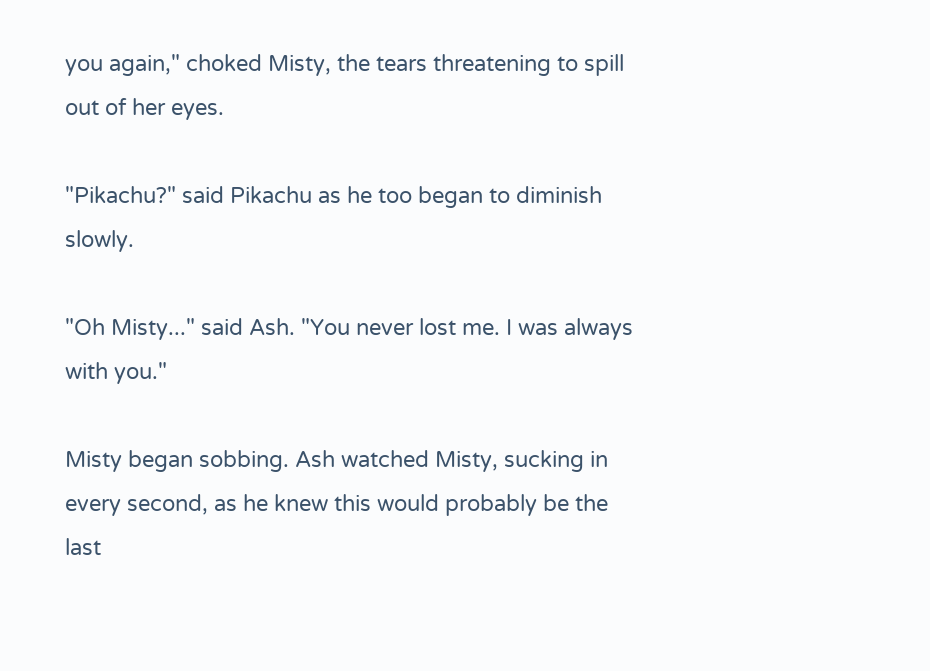you again," choked Misty, the tears threatening to spill out of her eyes.

"Pikachu?" said Pikachu as he too began to diminish slowly.

"Oh Misty..." said Ash. "You never lost me. I was always with you."

Misty began sobbing. Ash watched Misty, sucking in every second, as he knew this would probably be the last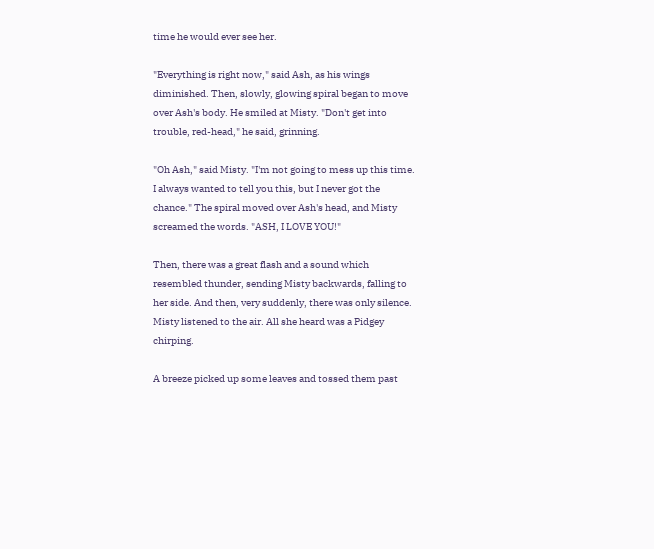time he would ever see her.

"Everything is right now," said Ash, as his wings diminished. Then, slowly, glowing spiral began to move over Ash's body. He smiled at Misty. "Don't get into trouble, red-head," he said, grinning.

"Oh Ash," said Misty. "I'm not going to mess up this time. I always wanted to tell you this, but I never got the chance." The spiral moved over Ash's head, and Misty screamed the words. "ASH, I LOVE YOU!"

Then, there was a great flash and a sound which resembled thunder, sending Misty backwards, falling to her side. And then, very suddenly, there was only silence. Misty listened to the air. All she heard was a Pidgey chirping.

A breeze picked up some leaves and tossed them past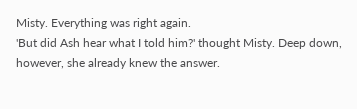Misty. Everything was right again.
'But did Ash hear what I told him?' thought Misty. Deep down, however, she already knew the answer.